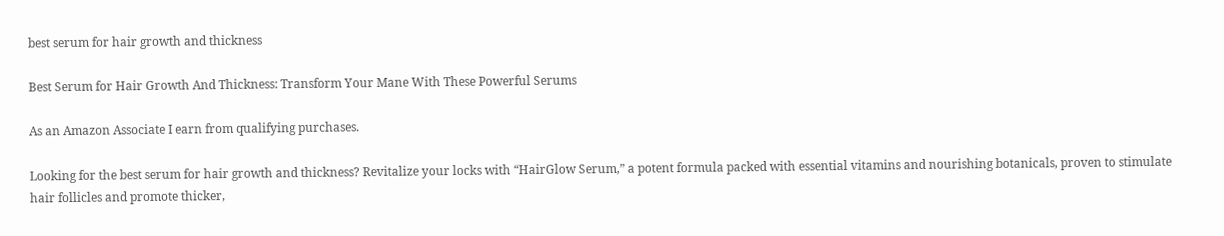best serum for hair growth and thickness

Best Serum for Hair Growth And Thickness: Transform Your Mane With These Powerful Serums

As an Amazon Associate I earn from qualifying purchases.

Looking for the best serum for hair growth and thickness? Revitalize your locks with “HairGlow Serum,” a potent formula packed with essential vitamins and nourishing botanicals, proven to stimulate hair follicles and promote thicker,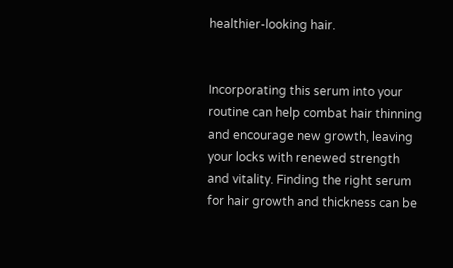healthier-looking hair.


Incorporating this serum into your routine can help combat hair thinning and encourage new growth, leaving your locks with renewed strength and vitality. Finding the right serum for hair growth and thickness can be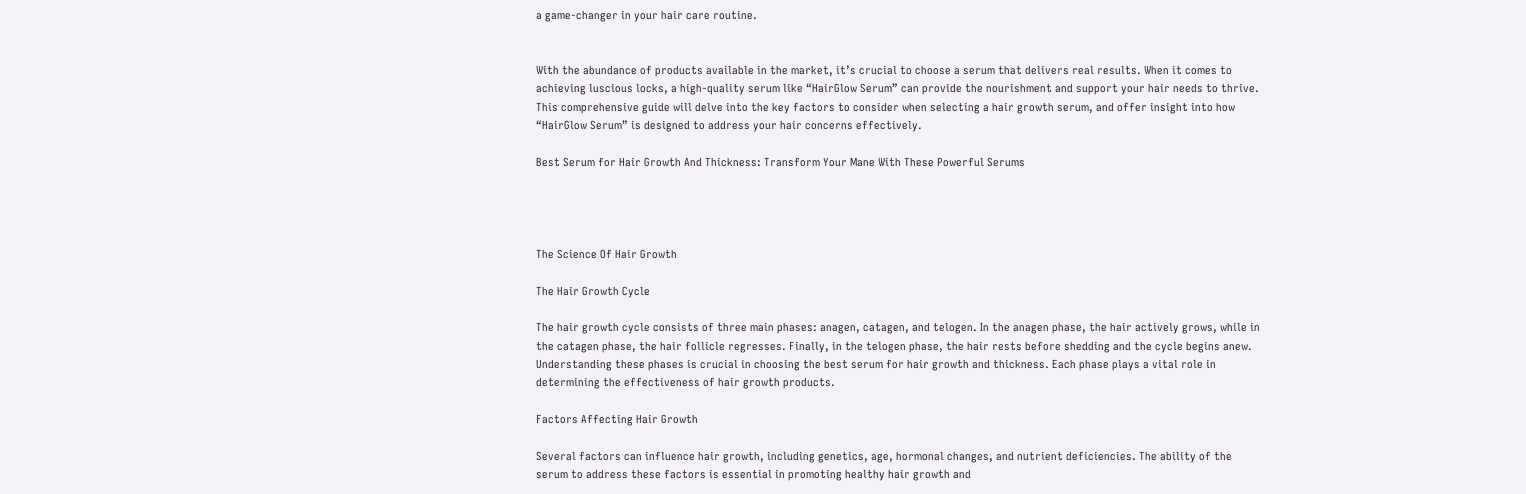a game-changer in your hair care routine.


With the abundance of products available in the market, it’s crucial to choose a serum that delivers real results. When it comes to achieving luscious locks, a high-quality serum like “HairGlow Serum” can provide the nourishment and support your hair needs to thrive. This comprehensive guide will delve into the key factors to consider when selecting a hair growth serum, and offer insight into how “HairGlow Serum” is designed to address your hair concerns effectively.

Best Serum for Hair Growth And Thickness: Transform Your Mane With These Powerful Serums




The Science Of Hair Growth

The Hair Growth Cycle

The hair growth cycle consists of three main phases: anagen, catagen, and telogen. In the anagen phase, the hair actively grows, while in the catagen phase, the hair follicle regresses. Finally, in the telogen phase, the hair rests before shedding and the cycle begins anew. Understanding these phases is crucial in choosing the best serum for hair growth and thickness. Each phase plays a vital role in determining the effectiveness of hair growth products.

Factors Affecting Hair Growth

Several factors can influence hair growth, including genetics, age, hormonal changes, and nutrient deficiencies. The ability of the serum to address these factors is essential in promoting healthy hair growth and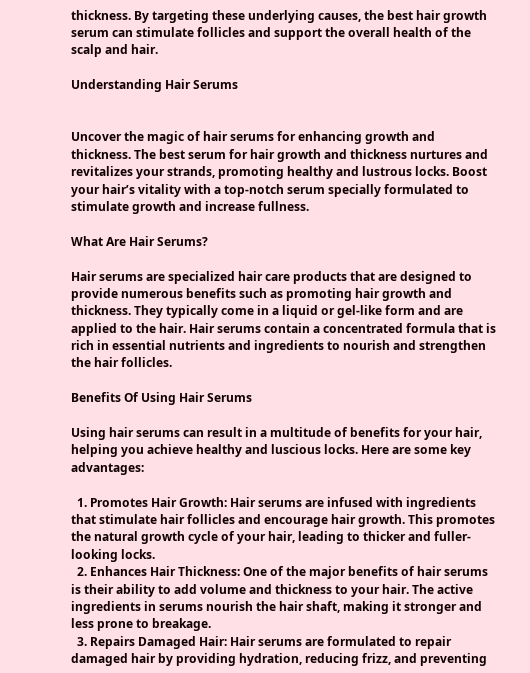thickness. By targeting these underlying causes, the best hair growth serum can stimulate follicles and support the overall health of the scalp and hair.

Understanding Hair Serums


Uncover the magic of hair serums for enhancing growth and thickness. The best serum for hair growth and thickness nurtures and revitalizes your strands, promoting healthy and lustrous locks. Boost your hair’s vitality with a top-notch serum specially formulated to stimulate growth and increase fullness.

What Are Hair Serums?

Hair serums are specialized hair care products that are designed to provide numerous benefits such as promoting hair growth and thickness. They typically come in a liquid or gel-like form and are applied to the hair. Hair serums contain a concentrated formula that is rich in essential nutrients and ingredients to nourish and strengthen the hair follicles.

Benefits Of Using Hair Serums

Using hair serums can result in a multitude of benefits for your hair, helping you achieve healthy and luscious locks. Here are some key advantages:

  1. Promotes Hair Growth: Hair serums are infused with ingredients that stimulate hair follicles and encourage hair growth. This promotes the natural growth cycle of your hair, leading to thicker and fuller-looking locks.
  2. Enhances Hair Thickness: One of the major benefits of hair serums is their ability to add volume and thickness to your hair. The active ingredients in serums nourish the hair shaft, making it stronger and less prone to breakage.
  3. Repairs Damaged Hair: Hair serums are formulated to repair damaged hair by providing hydration, reducing frizz, and preventing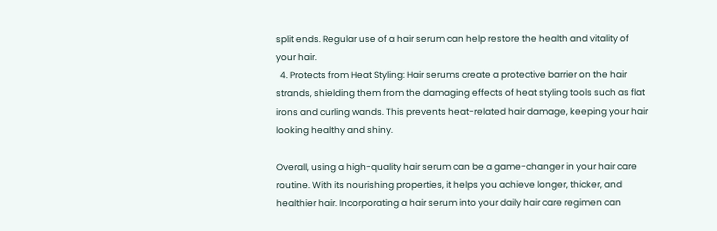split ends. Regular use of a hair serum can help restore the health and vitality of your hair.
  4. Protects from Heat Styling: Hair serums create a protective barrier on the hair strands, shielding them from the damaging effects of heat styling tools such as flat irons and curling wands. This prevents heat-related hair damage, keeping your hair looking healthy and shiny.

Overall, using a high-quality hair serum can be a game-changer in your hair care routine. With its nourishing properties, it helps you achieve longer, thicker, and healthier hair. Incorporating a hair serum into your daily hair care regimen can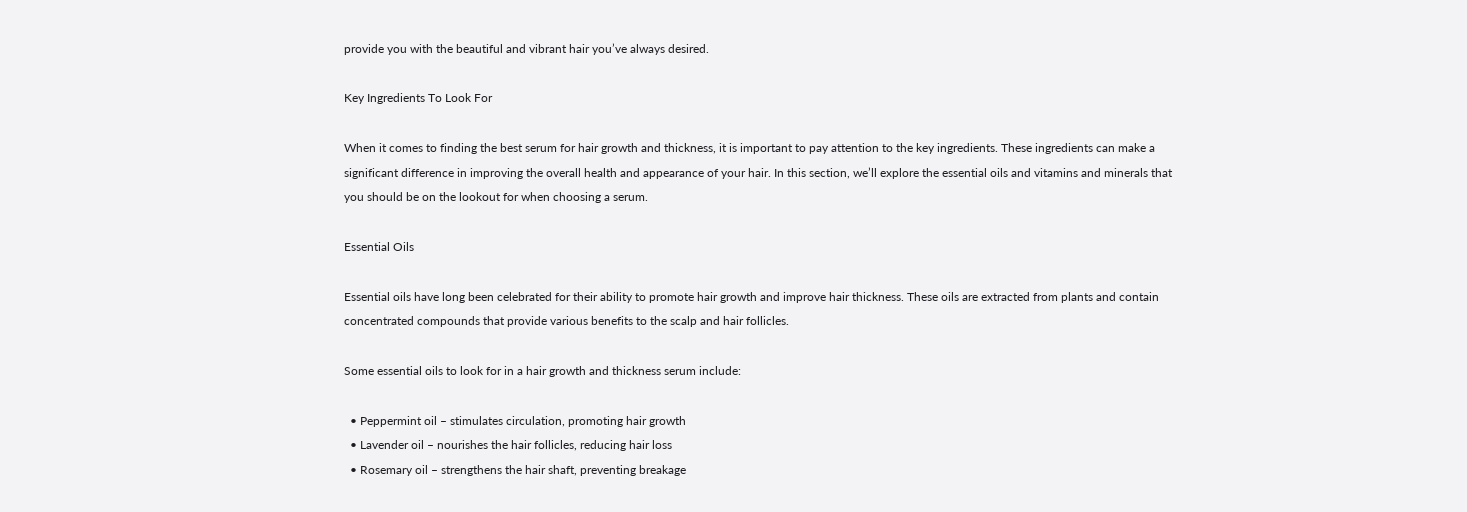provide you with the beautiful and vibrant hair you’ve always desired.

Key Ingredients To Look For

When it comes to finding the best serum for hair growth and thickness, it is important to pay attention to the key ingredients. These ingredients can make a significant difference in improving the overall health and appearance of your hair. In this section, we’ll explore the essential oils and vitamins and minerals that you should be on the lookout for when choosing a serum.

Essential Oils

Essential oils have long been celebrated for their ability to promote hair growth and improve hair thickness. These oils are extracted from plants and contain concentrated compounds that provide various benefits to the scalp and hair follicles.

Some essential oils to look for in a hair growth and thickness serum include:

  • Peppermint oil – stimulates circulation, promoting hair growth
  • Lavender oil – nourishes the hair follicles, reducing hair loss
  • Rosemary oil – strengthens the hair shaft, preventing breakage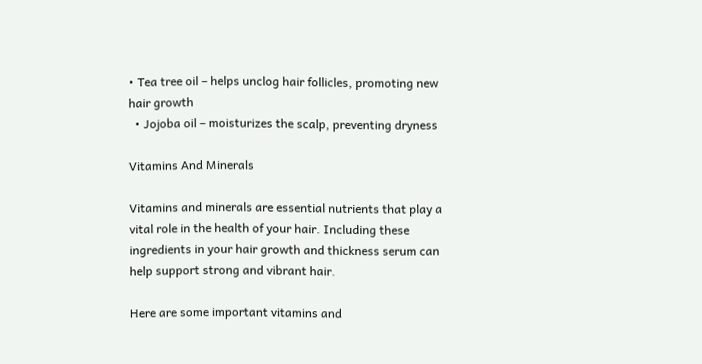• Tea tree oil – helps unclog hair follicles, promoting new hair growth
  • Jojoba oil – moisturizes the scalp, preventing dryness

Vitamins And Minerals

Vitamins and minerals are essential nutrients that play a vital role in the health of your hair. Including these ingredients in your hair growth and thickness serum can help support strong and vibrant hair.

Here are some important vitamins and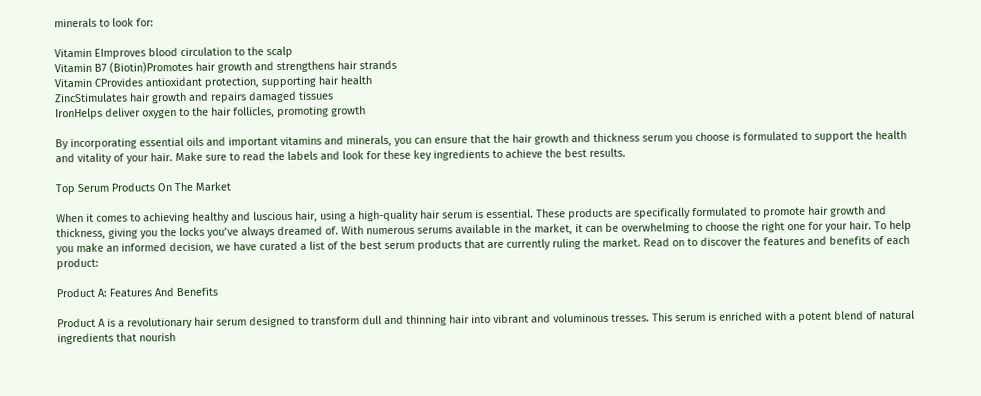minerals to look for:

Vitamin EImproves blood circulation to the scalp
Vitamin B7 (Biotin)Promotes hair growth and strengthens hair strands
Vitamin CProvides antioxidant protection, supporting hair health
ZincStimulates hair growth and repairs damaged tissues
IronHelps deliver oxygen to the hair follicles, promoting growth

By incorporating essential oils and important vitamins and minerals, you can ensure that the hair growth and thickness serum you choose is formulated to support the health and vitality of your hair. Make sure to read the labels and look for these key ingredients to achieve the best results.

Top Serum Products On The Market

When it comes to achieving healthy and luscious hair, using a high-quality hair serum is essential. These products are specifically formulated to promote hair growth and thickness, giving you the locks you’ve always dreamed of. With numerous serums available in the market, it can be overwhelming to choose the right one for your hair. To help you make an informed decision, we have curated a list of the best serum products that are currently ruling the market. Read on to discover the features and benefits of each product:

Product A: Features And Benefits

Product A is a revolutionary hair serum designed to transform dull and thinning hair into vibrant and voluminous tresses. This serum is enriched with a potent blend of natural ingredients that nourish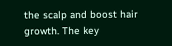the scalp and boost hair growth. The key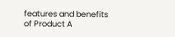features and benefits of Product A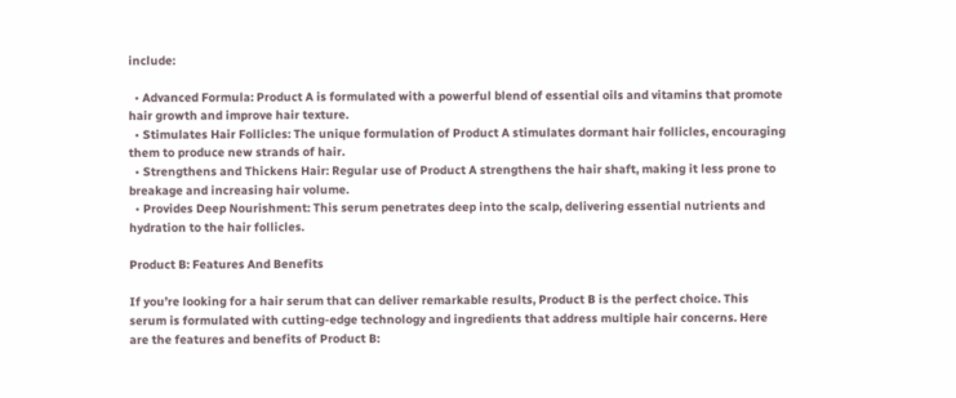include:

  • Advanced Formula: Product A is formulated with a powerful blend of essential oils and vitamins that promote hair growth and improve hair texture.
  • Stimulates Hair Follicles: The unique formulation of Product A stimulates dormant hair follicles, encouraging them to produce new strands of hair.
  • Strengthens and Thickens Hair: Regular use of Product A strengthens the hair shaft, making it less prone to breakage and increasing hair volume.
  • Provides Deep Nourishment: This serum penetrates deep into the scalp, delivering essential nutrients and hydration to the hair follicles.

Product B: Features And Benefits

If you’re looking for a hair serum that can deliver remarkable results, Product B is the perfect choice. This serum is formulated with cutting-edge technology and ingredients that address multiple hair concerns. Here are the features and benefits of Product B: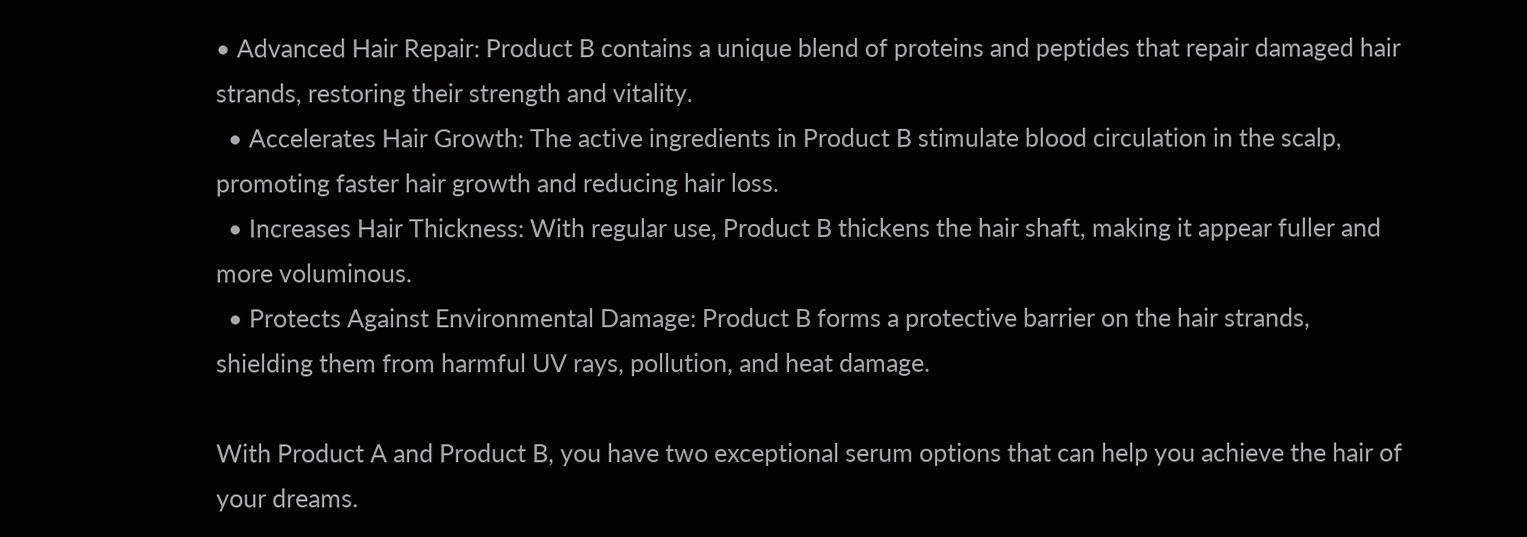• Advanced Hair Repair: Product B contains a unique blend of proteins and peptides that repair damaged hair strands, restoring their strength and vitality.
  • Accelerates Hair Growth: The active ingredients in Product B stimulate blood circulation in the scalp, promoting faster hair growth and reducing hair loss.
  • Increases Hair Thickness: With regular use, Product B thickens the hair shaft, making it appear fuller and more voluminous.
  • Protects Against Environmental Damage: Product B forms a protective barrier on the hair strands, shielding them from harmful UV rays, pollution, and heat damage.

With Product A and Product B, you have two exceptional serum options that can help you achieve the hair of your dreams.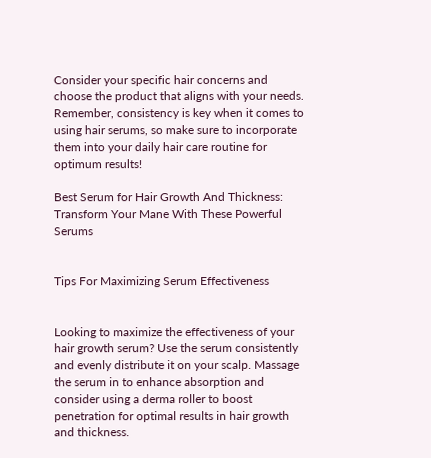Consider your specific hair concerns and choose the product that aligns with your needs. Remember, consistency is key when it comes to using hair serums, so make sure to incorporate them into your daily hair care routine for optimum results!

Best Serum for Hair Growth And Thickness: Transform Your Mane With These Powerful Serums


Tips For Maximizing Serum Effectiveness


Looking to maximize the effectiveness of your hair growth serum? Use the serum consistently and evenly distribute it on your scalp. Massage the serum in to enhance absorption and consider using a derma roller to boost penetration for optimal results in hair growth and thickness.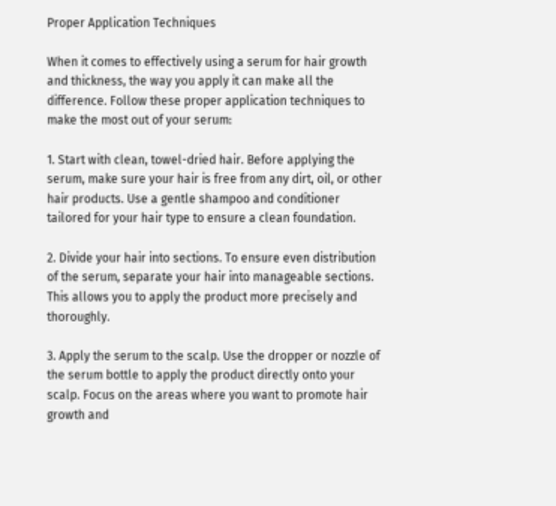Proper Application Techniques

When it comes to effectively using a serum for hair growth and thickness, the way you apply it can make all the difference. Follow these proper application techniques to make the most out of your serum:

1. Start with clean, towel-dried hair. Before applying the serum, make sure your hair is free from any dirt, oil, or other hair products. Use a gentle shampoo and conditioner tailored for your hair type to ensure a clean foundation.

2. Divide your hair into sections. To ensure even distribution of the serum, separate your hair into manageable sections. This allows you to apply the product more precisely and thoroughly.

3. Apply the serum to the scalp. Use the dropper or nozzle of the serum bottle to apply the product directly onto your scalp. Focus on the areas where you want to promote hair growth and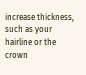increase thickness, such as your hairline or the crown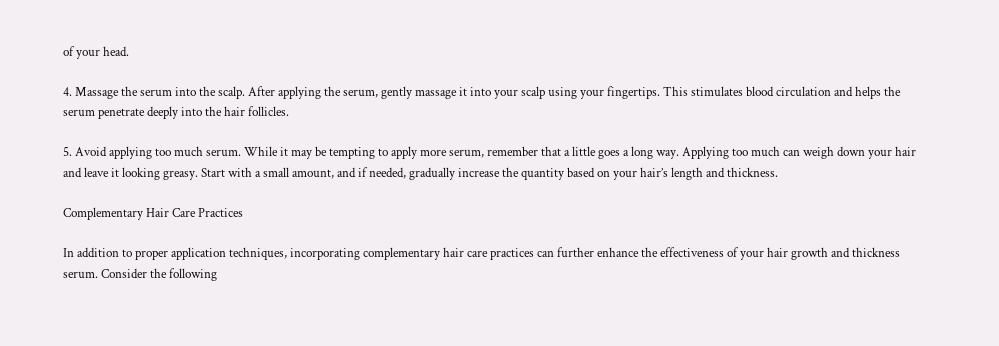of your head.

4. Massage the serum into the scalp. After applying the serum, gently massage it into your scalp using your fingertips. This stimulates blood circulation and helps the serum penetrate deeply into the hair follicles.

5. Avoid applying too much serum. While it may be tempting to apply more serum, remember that a little goes a long way. Applying too much can weigh down your hair and leave it looking greasy. Start with a small amount, and if needed, gradually increase the quantity based on your hair’s length and thickness.

Complementary Hair Care Practices

In addition to proper application techniques, incorporating complementary hair care practices can further enhance the effectiveness of your hair growth and thickness serum. Consider the following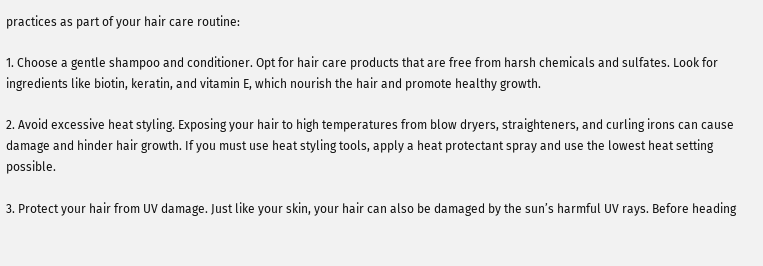practices as part of your hair care routine:

1. Choose a gentle shampoo and conditioner. Opt for hair care products that are free from harsh chemicals and sulfates. Look for ingredients like biotin, keratin, and vitamin E, which nourish the hair and promote healthy growth.

2. Avoid excessive heat styling. Exposing your hair to high temperatures from blow dryers, straighteners, and curling irons can cause damage and hinder hair growth. If you must use heat styling tools, apply a heat protectant spray and use the lowest heat setting possible.

3. Protect your hair from UV damage. Just like your skin, your hair can also be damaged by the sun’s harmful UV rays. Before heading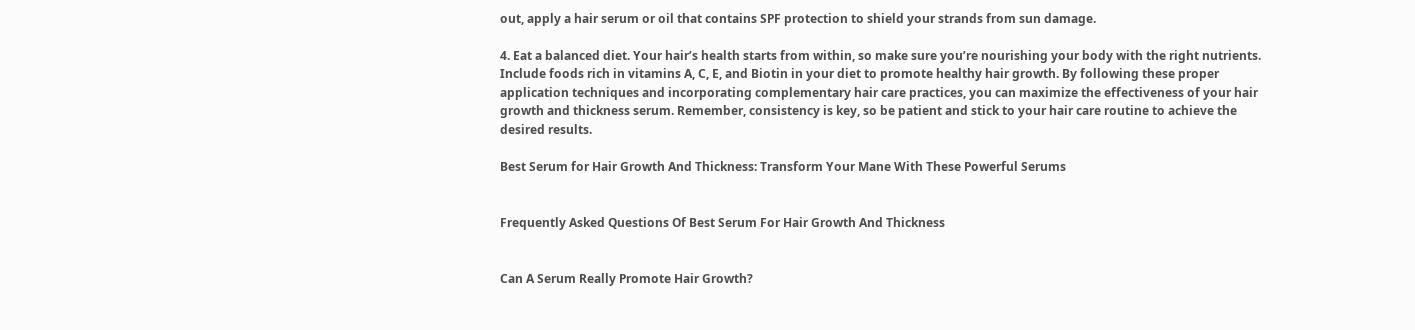out, apply a hair serum or oil that contains SPF protection to shield your strands from sun damage.

4. Eat a balanced diet. Your hair’s health starts from within, so make sure you’re nourishing your body with the right nutrients. Include foods rich in vitamins A, C, E, and Biotin in your diet to promote healthy hair growth. By following these proper application techniques and incorporating complementary hair care practices, you can maximize the effectiveness of your hair growth and thickness serum. Remember, consistency is key, so be patient and stick to your hair care routine to achieve the desired results.

Best Serum for Hair Growth And Thickness: Transform Your Mane With These Powerful Serums


Frequently Asked Questions Of Best Serum For Hair Growth And Thickness


Can A Serum Really Promote Hair Growth?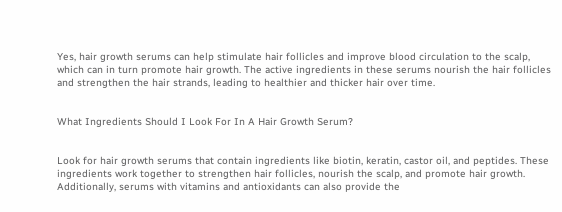Yes, hair growth serums can help stimulate hair follicles and improve blood circulation to the scalp, which can in turn promote hair growth. The active ingredients in these serums nourish the hair follicles and strengthen the hair strands, leading to healthier and thicker hair over time.


What Ingredients Should I Look For In A Hair Growth Serum?


Look for hair growth serums that contain ingredients like biotin, keratin, castor oil, and peptides. These ingredients work together to strengthen hair follicles, nourish the scalp, and promote hair growth. Additionally, serums with vitamins and antioxidants can also provide the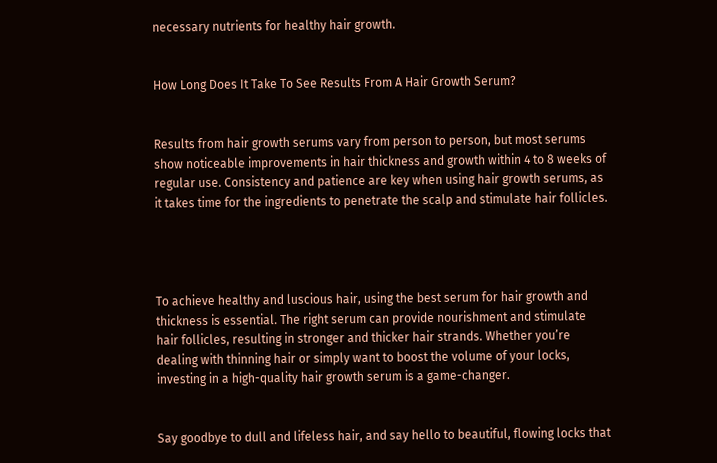necessary nutrients for healthy hair growth.


How Long Does It Take To See Results From A Hair Growth Serum?


Results from hair growth serums vary from person to person, but most serums show noticeable improvements in hair thickness and growth within 4 to 8 weeks of regular use. Consistency and patience are key when using hair growth serums, as it takes time for the ingredients to penetrate the scalp and stimulate hair follicles.




To achieve healthy and luscious hair, using the best serum for hair growth and thickness is essential. The right serum can provide nourishment and stimulate hair follicles, resulting in stronger and thicker hair strands. Whether you’re dealing with thinning hair or simply want to boost the volume of your locks, investing in a high-quality hair growth serum is a game-changer.


Say goodbye to dull and lifeless hair, and say hello to beautiful, flowing locks that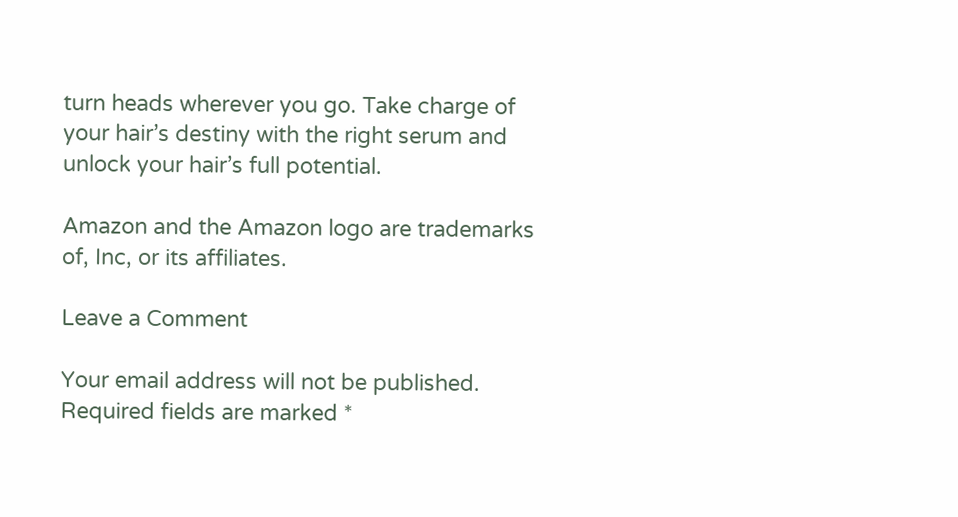turn heads wherever you go. Take charge of your hair’s destiny with the right serum and unlock your hair’s full potential.

Amazon and the Amazon logo are trademarks of, Inc, or its affiliates.

Leave a Comment

Your email address will not be published. Required fields are marked *